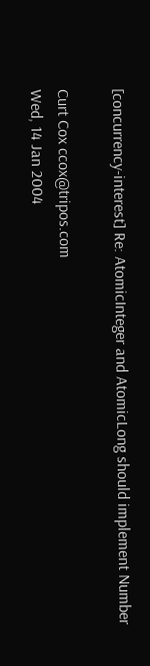[concurrency-interest] Re: AtomicInteger and AtomicLong should implement Number

Curt Cox ccox@tripos.com
Wed, 14 Jan 2004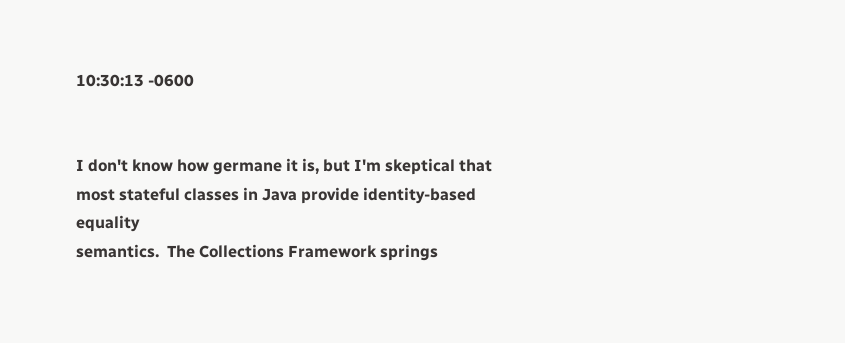10:30:13 -0600


I don't know how germane it is, but I'm skeptical that
most stateful classes in Java provide identity-based equality
semantics.  The Collections Framework springs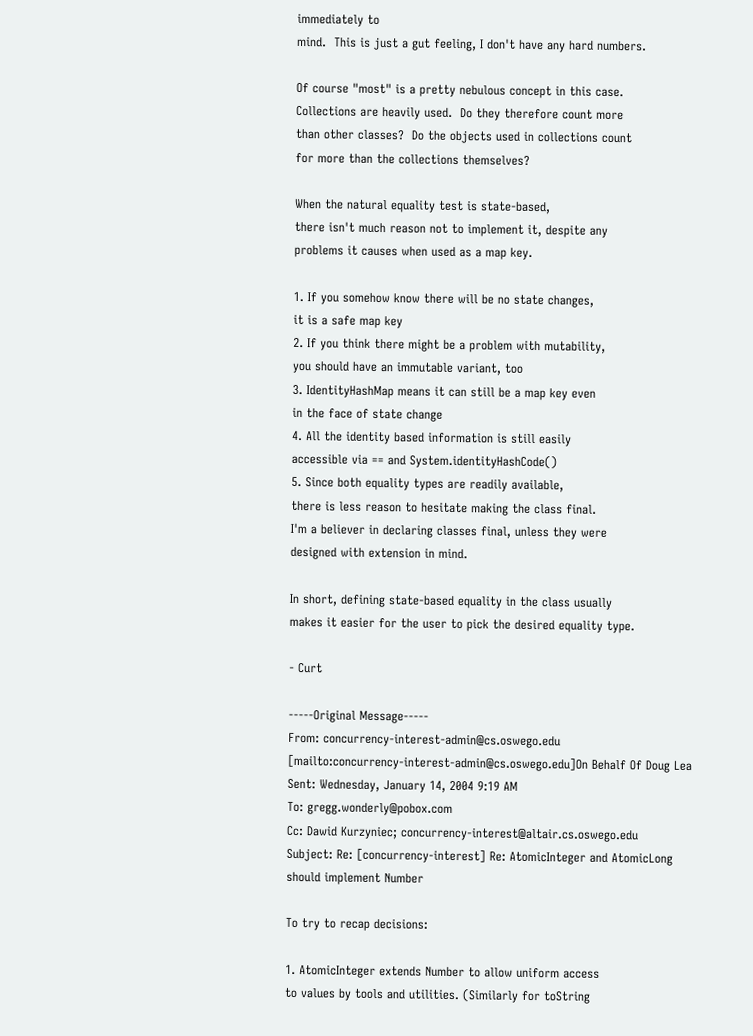immediately to
mind.  This is just a gut feeling, I don't have any hard numbers.

Of course "most" is a pretty nebulous concept in this case.
Collections are heavily used.  Do they therefore count more
than other classes?  Do the objects used in collections count
for more than the collections themselves?

When the natural equality test is state-based,
there isn't much reason not to implement it, despite any
problems it causes when used as a map key.

1. If you somehow know there will be no state changes,
it is a safe map key
2. If you think there might be a problem with mutability,
you should have an immutable variant, too
3. IdentityHashMap means it can still be a map key even
in the face of state change
4. All the identity based information is still easily
accessible via == and System.identityHashCode()
5. Since both equality types are readily available,
there is less reason to hesitate making the class final.
I'm a believer in declaring classes final, unless they were
designed with extension in mind.

In short, defining state-based equality in the class usually
makes it easier for the user to pick the desired equality type.

- Curt

-----Original Message-----
From: concurrency-interest-admin@cs.oswego.edu
[mailto:concurrency-interest-admin@cs.oswego.edu]On Behalf Of Doug Lea
Sent: Wednesday, January 14, 2004 9:19 AM
To: gregg.wonderly@pobox.com
Cc: Dawid Kurzyniec; concurrency-interest@altair.cs.oswego.edu
Subject: Re: [concurrency-interest] Re: AtomicInteger and AtomicLong
should implement Number

To try to recap decisions:

1. AtomicInteger extends Number to allow uniform access
to values by tools and utilities. (Similarly for toString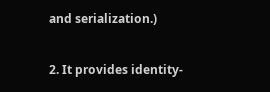and serialization.)

2. It provides identity-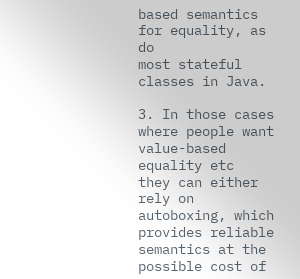based semantics for equality, as do
most stateful classes in Java.

3. In those cases where people want value-based equality etc
they can either rely on autoboxing, which provides reliable
semantics at the possible cost of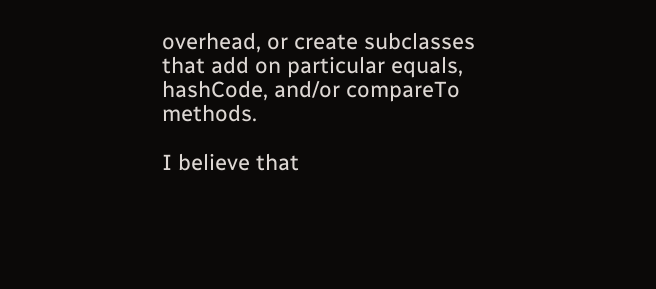overhead, or create subclasses
that add on particular equals, hashCode, and/or compareTo methods.

I believe that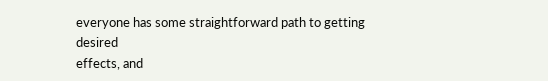everyone has some straightforward path to getting desired
effects, and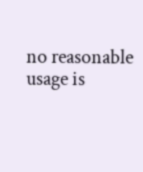no reasonable usage is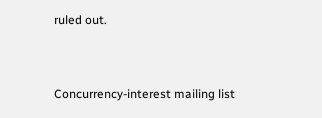ruled out.


Concurrency-interest mailing list